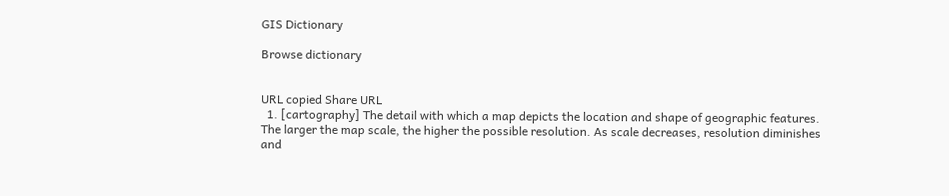GIS Dictionary

Browse dictionary


URL copied Share URL
  1. [cartography] The detail with which a map depicts the location and shape of geographic features. The larger the map scale, the higher the possible resolution. As scale decreases, resolution diminishes and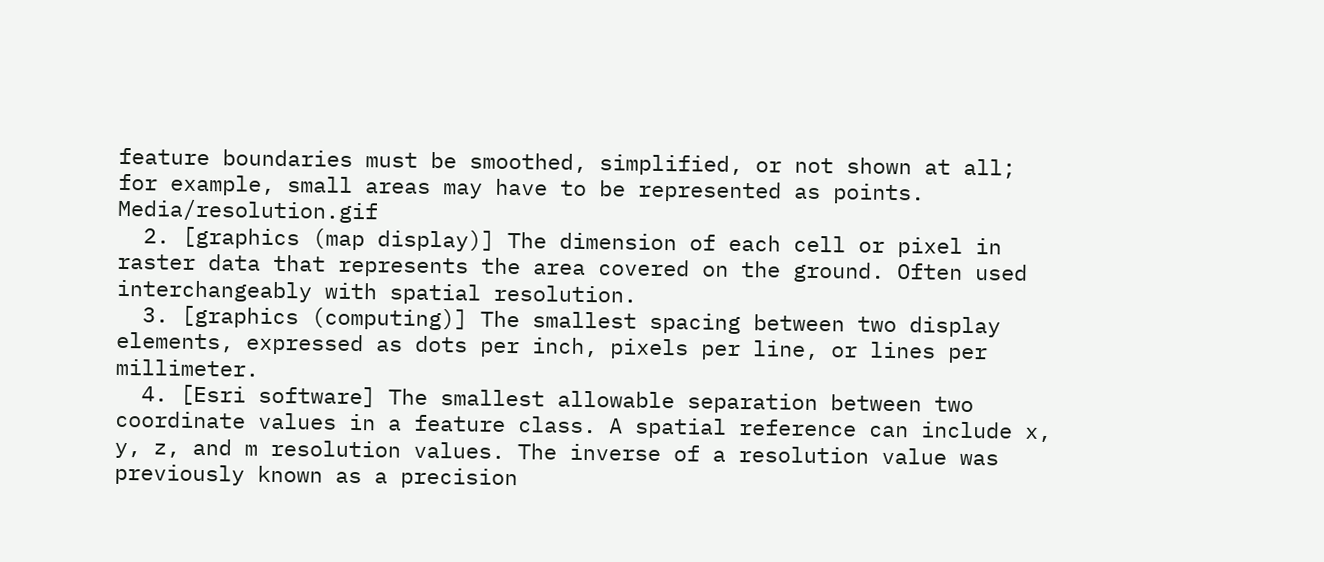feature boundaries must be smoothed, simplified, or not shown at all; for example, small areas may have to be represented as points. Media/resolution.gif
  2. [graphics (map display)] The dimension of each cell or pixel in raster data that represents the area covered on the ground. Often used interchangeably with spatial resolution.
  3. [graphics (computing)] The smallest spacing between two display elements, expressed as dots per inch, pixels per line, or lines per millimeter.
  4. [Esri software] The smallest allowable separation between two coordinate values in a feature class. A spatial reference can include x, y, z, and m resolution values. The inverse of a resolution value was previously known as a precision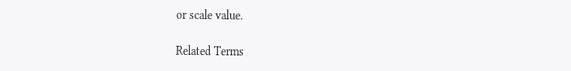or scale value.

Related Terms